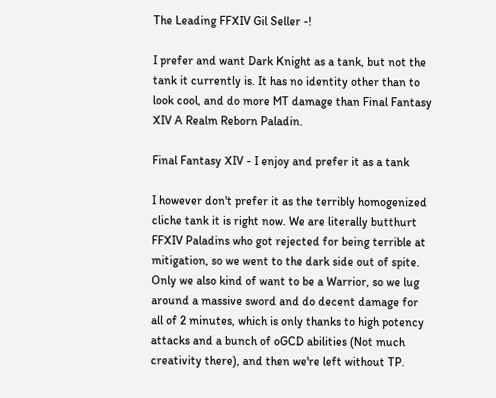The Leading FFXIV Gil Seller -!

I prefer and want Dark Knight as a tank, but not the tank it currently is. It has no identity other than to look cool, and do more MT damage than Final Fantasy XIV A Realm Reborn Paladin.

Final Fantasy XIV - I enjoy and prefer it as a tank

I however don't prefer it as the terribly homogenized cliche tank it is right now. We are literally butthurt FFXIV Paladins who got rejected for being terrible at mitigation, so we went to the dark side out of spite. Only we also kind of want to be a Warrior, so we lug around a massive sword and do decent damage for all of 2 minutes, which is only thanks to high potency attacks and a bunch of oGCD abilities (Not much creativity there), and then we're left without TP.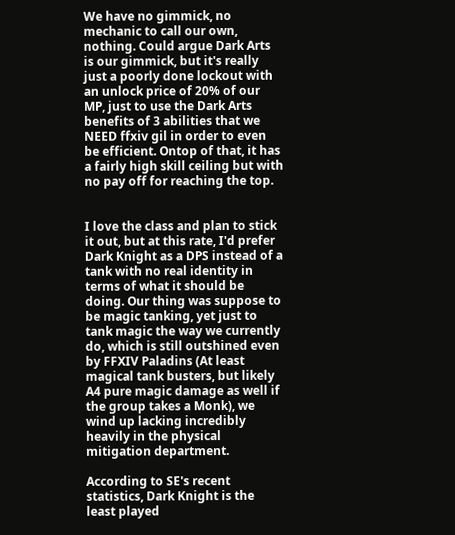We have no gimmick, no mechanic to call our own, nothing. Could argue Dark Arts is our gimmick, but it's really just a poorly done lockout with an unlock price of 20% of our MP, just to use the Dark Arts benefits of 3 abilities that we NEED ffxiv gil in order to even be efficient. Ontop of that, it has a fairly high skill ceiling but with no pay off for reaching the top.


I love the class and plan to stick it out, but at this rate, I'd prefer Dark Knight as a DPS instead of a tank with no real identity in terms of what it should be doing. Our thing was suppose to be magic tanking, yet just to tank magic the way we currently do, which is still outshined even by FFXIV Paladins (At least magical tank busters, but likely A4 pure magic damage as well if the group takes a Monk), we wind up lacking incredibly heavily in the physical mitigation department.

According to SE's recent statistics, Dark Knight is the least played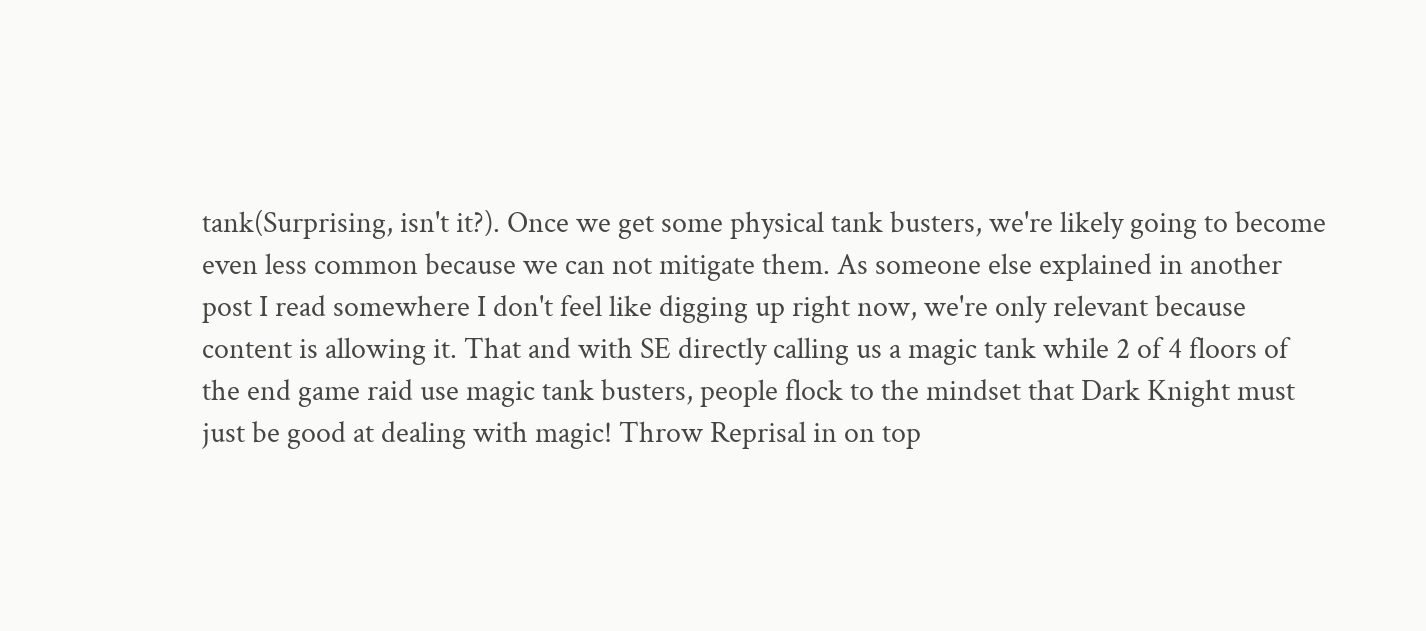tank(Surprising, isn't it?). Once we get some physical tank busters, we're likely going to become even less common because we can not mitigate them. As someone else explained in another post I read somewhere I don't feel like digging up right now, we're only relevant because content is allowing it. That and with SE directly calling us a magic tank while 2 of 4 floors of the end game raid use magic tank busters, people flock to the mindset that Dark Knight must just be good at dealing with magic! Throw Reprisal in on top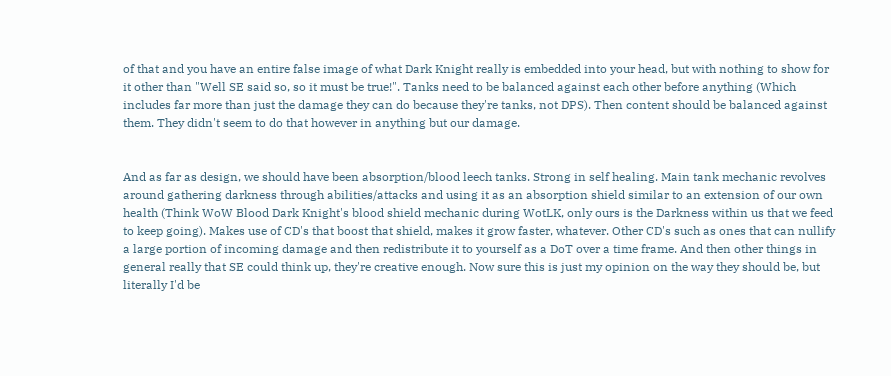of that and you have an entire false image of what Dark Knight really is embedded into your head, but with nothing to show for it other than "Well SE said so, so it must be true!". Tanks need to be balanced against each other before anything (Which includes far more than just the damage they can do because they're tanks, not DPS). Then content should be balanced against them. They didn't seem to do that however in anything but our damage.


And as far as design, we should have been absorption/blood leech tanks. Strong in self healing. Main tank mechanic revolves around gathering darkness through abilities/attacks and using it as an absorption shield similar to an extension of our own health (Think WoW Blood Dark Knight's blood shield mechanic during WotLK, only ours is the Darkness within us that we feed to keep going). Makes use of CD's that boost that shield, makes it grow faster, whatever. Other CD's such as ones that can nullify a large portion of incoming damage and then redistribute it to yourself as a DoT over a time frame. And then other things in general really that SE could think up, they're creative enough. Now sure this is just my opinion on the way they should be, but literally I'd be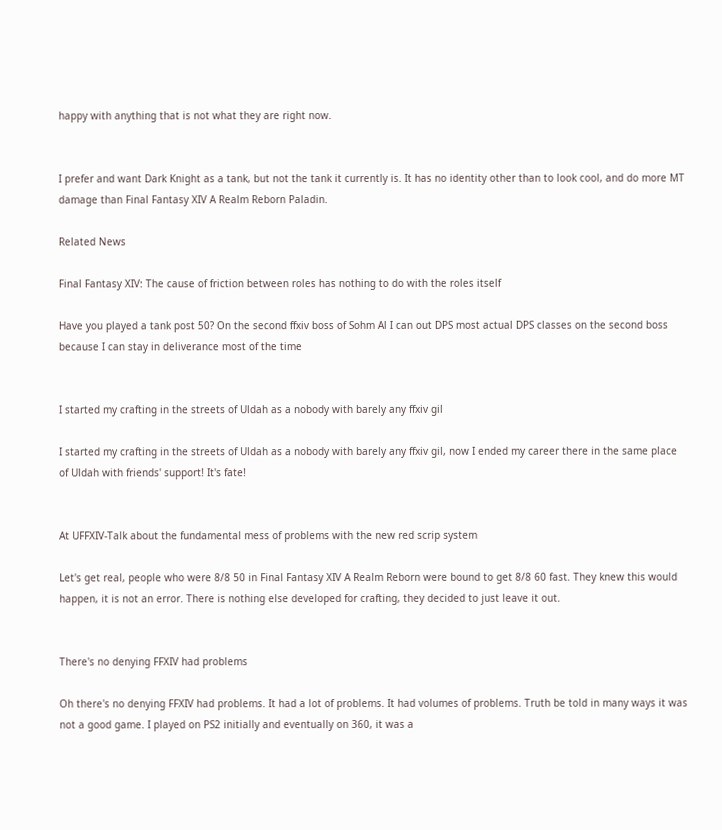happy with anything that is not what they are right now.


I prefer and want Dark Knight as a tank, but not the tank it currently is. It has no identity other than to look cool, and do more MT damage than Final Fantasy XIV A Realm Reborn Paladin.

Related News

Final Fantasy XIV: The cause of friction between roles has nothing to do with the roles itself

Have you played a tank post 50? On the second ffxiv boss of Sohm Al I can out DPS most actual DPS classes on the second boss because I can stay in deliverance most of the time


I started my crafting in the streets of Uldah as a nobody with barely any ffxiv gil

I started my crafting in the streets of Uldah as a nobody with barely any ffxiv gil, now I ended my career there in the same place of Uldah with friends' support! It's fate!


At UFFXIV-Talk about the fundamental mess of problems with the new red scrip system

Let's get real, people who were 8/8 50 in Final Fantasy XIV A Realm Reborn were bound to get 8/8 60 fast. They knew this would happen, it is not an error. There is nothing else developed for crafting, they decided to just leave it out.


There's no denying FFXIV had problems

Oh there's no denying FFXIV had problems. It had a lot of problems. It had volumes of problems. Truth be told in many ways it was not a good game. I played on PS2 initially and eventually on 360, it was a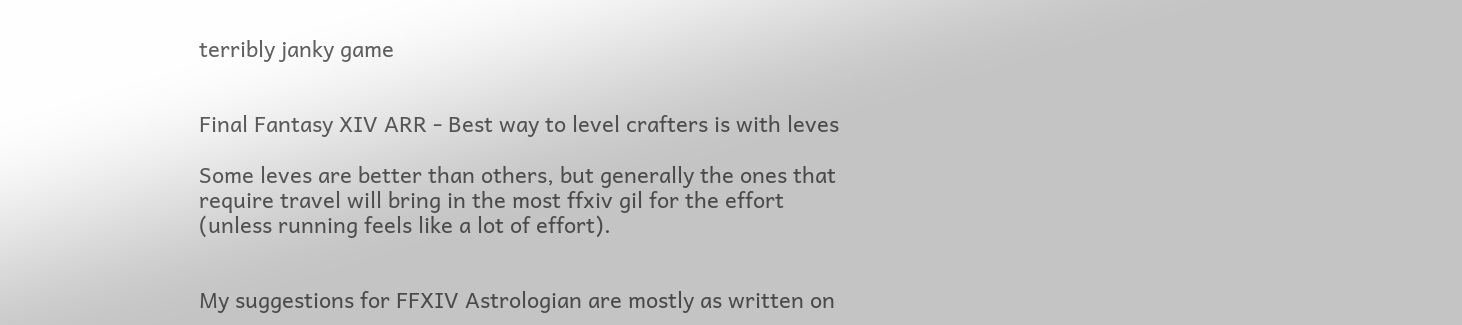terribly janky game


Final Fantasy XIV ARR - Best way to level crafters is with leves

Some leves are better than others, but generally the ones that require travel will bring in the most ffxiv gil for the effort (unless running feels like a lot of effort).


My suggestions for FFXIV Astrologian are mostly as written on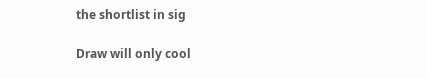the shortlist in sig

Draw will only cool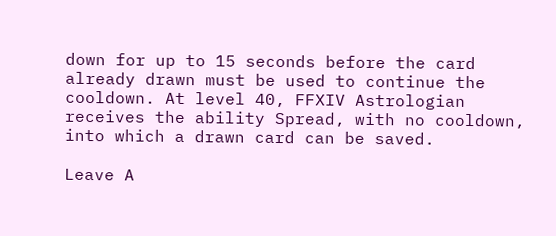down for up to 15 seconds before the card already drawn must be used to continue the cooldown. At level 40, FFXIV Astrologian receives the ability Spread, with no cooldown, into which a drawn card can be saved.

Leave A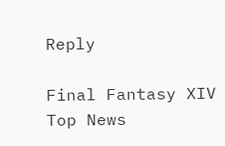Reply

Final Fantasy XIV Top News